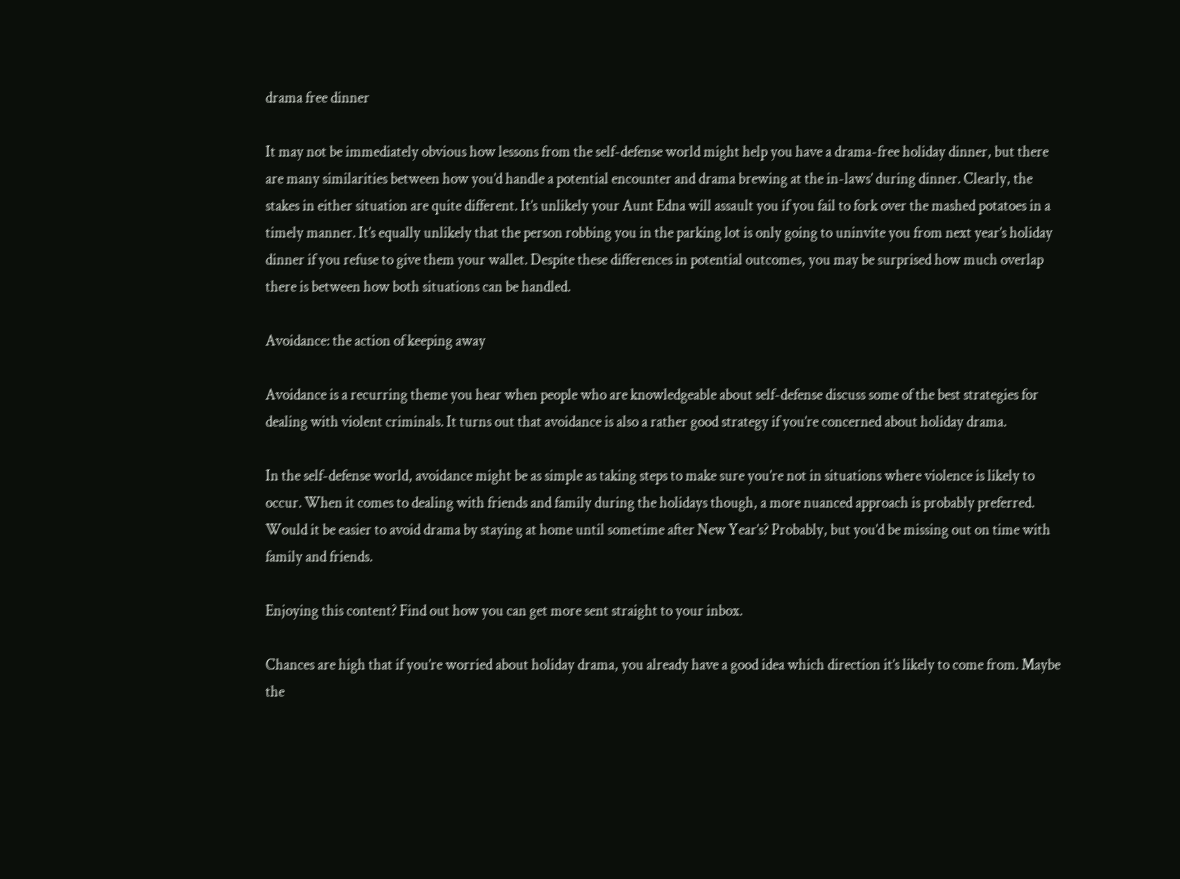drama free dinner

It may not be immediately obvious how lessons from the self-defense world might help you have a drama-free holiday dinner, but there are many similarities between how you’d handle a potential encounter and drama brewing at the in-laws’ during dinner. Clearly, the stakes in either situation are quite different. It’s unlikely your Aunt Edna will assault you if you fail to fork over the mashed potatoes in a timely manner. It’s equally unlikely that the person robbing you in the parking lot is only going to uninvite you from next year’s holiday dinner if you refuse to give them your wallet. Despite these differences in potential outcomes, you may be surprised how much overlap there is between how both situations can be handled.

Avoidance: the action of keeping away

Avoidance is a recurring theme you hear when people who are knowledgeable about self-defense discuss some of the best strategies for dealing with violent criminals. It turns out that avoidance is also a rather good strategy if you’re concerned about holiday drama.

In the self-defense world, avoidance might be as simple as taking steps to make sure you’re not in situations where violence is likely to occur. When it comes to dealing with friends and family during the holidays though, a more nuanced approach is probably preferred. Would it be easier to avoid drama by staying at home until sometime after New Year’s? Probably, but you’d be missing out on time with family and friends.

Enjoying this content? Find out how you can get more sent straight to your inbox.

Chances are high that if you’re worried about holiday drama, you already have a good idea which direction it’s likely to come from. Maybe the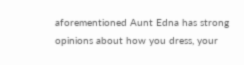aforementioned Aunt Edna has strong opinions about how you dress, your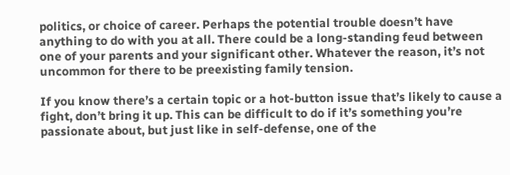politics, or choice of career. Perhaps the potential trouble doesn’t have anything to do with you at all. There could be a long-standing feud between one of your parents and your significant other. Whatever the reason, it’s not uncommon for there to be preexisting family tension.

If you know there’s a certain topic or a hot-button issue that’s likely to cause a fight, don’t bring it up. This can be difficult to do if it’s something you’re passionate about, but just like in self-defense, one of the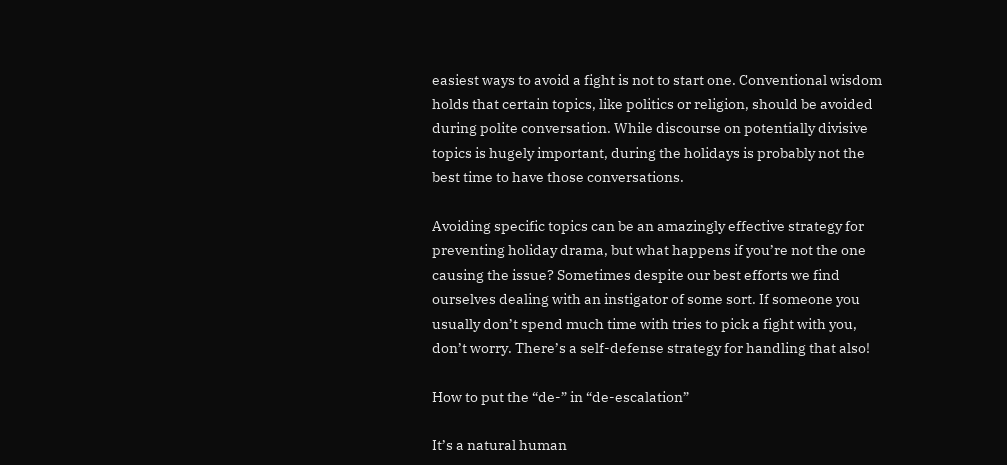easiest ways to avoid a fight is not to start one. Conventional wisdom holds that certain topics, like politics or religion, should be avoided during polite conversation. While discourse on potentially divisive topics is hugely important, during the holidays is probably not the best time to have those conversations.

Avoiding specific topics can be an amazingly effective strategy for preventing holiday drama, but what happens if you’re not the one causing the issue? Sometimes despite our best efforts we find ourselves dealing with an instigator of some sort. If someone you usually don’t spend much time with tries to pick a fight with you, don’t worry. There’s a self-defense strategy for handling that also!

How to put the “de-” in “de-escalation”

It’s a natural human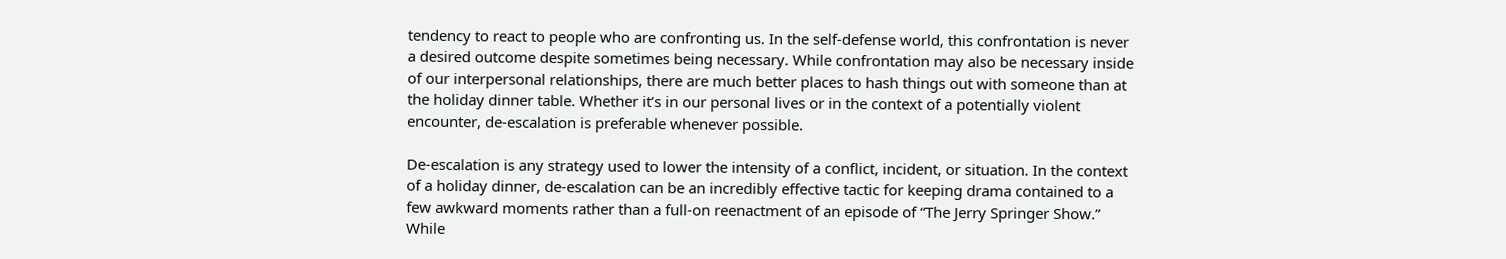tendency to react to people who are confronting us. In the self-defense world, this confrontation is never a desired outcome despite sometimes being necessary. While confrontation may also be necessary inside of our interpersonal relationships, there are much better places to hash things out with someone than at the holiday dinner table. Whether it’s in our personal lives or in the context of a potentially violent encounter, de-escalation is preferable whenever possible.

De-escalation is any strategy used to lower the intensity of a conflict, incident, or situation. In the context of a holiday dinner, de-escalation can be an incredibly effective tactic for keeping drama contained to a few awkward moments rather than a full-on reenactment of an episode of “The Jerry Springer Show.” While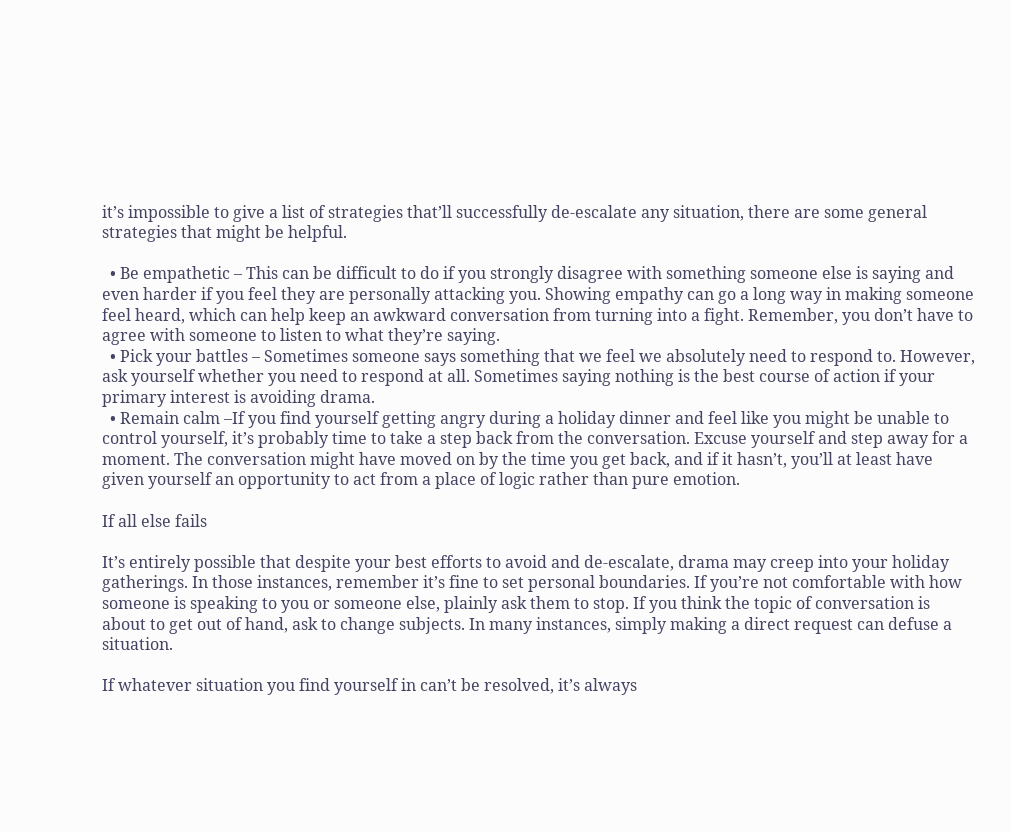it’s impossible to give a list of strategies that’ll successfully de-escalate any situation, there are some general strategies that might be helpful.

  • Be empathetic – This can be difficult to do if you strongly disagree with something someone else is saying and even harder if you feel they are personally attacking you. Showing empathy can go a long way in making someone feel heard, which can help keep an awkward conversation from turning into a fight. Remember, you don’t have to agree with someone to listen to what they’re saying.
  • Pick your battles – Sometimes someone says something that we feel we absolutely need to respond to. However, ask yourself whether you need to respond at all. Sometimes saying nothing is the best course of action if your primary interest is avoiding drama.
  • Remain calm –If you find yourself getting angry during a holiday dinner and feel like you might be unable to control yourself, it’s probably time to take a step back from the conversation. Excuse yourself and step away for a moment. The conversation might have moved on by the time you get back, and if it hasn’t, you’ll at least have given yourself an opportunity to act from a place of logic rather than pure emotion.

If all else fails

It’s entirely possible that despite your best efforts to avoid and de-escalate, drama may creep into your holiday gatherings. In those instances, remember it’s fine to set personal boundaries. If you’re not comfortable with how someone is speaking to you or someone else, plainly ask them to stop. If you think the topic of conversation is about to get out of hand, ask to change subjects. In many instances, simply making a direct request can defuse a situation.

If whatever situation you find yourself in can’t be resolved, it’s always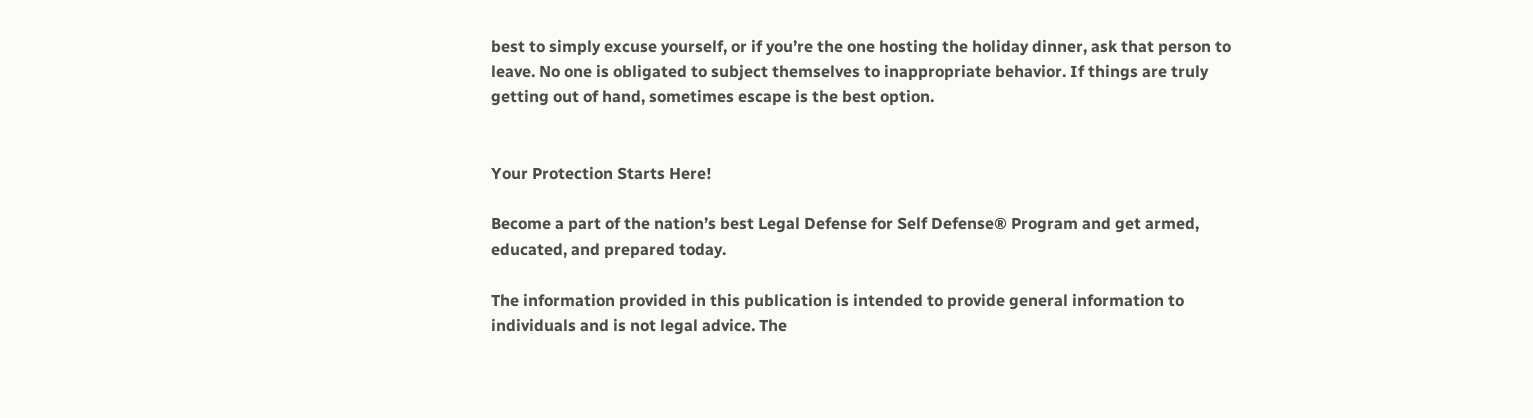best to simply excuse yourself, or if you’re the one hosting the holiday dinner, ask that person to leave. No one is obligated to subject themselves to inappropriate behavior. If things are truly getting out of hand, sometimes escape is the best option.


Your Protection Starts Here!

Become a part of the nation’s best Legal Defense for Self Defense® Program and get armed, educated, and prepared today.

The information provided in this publication is intended to provide general information to individuals and is not legal advice. The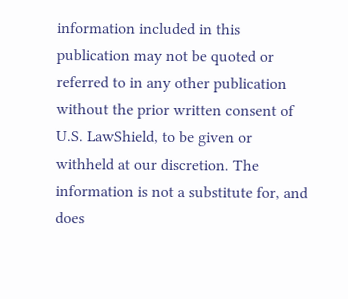information included in this publication may not be quoted or referred to in any other publication without the prior written consent of U.S. LawShield, to be given or withheld at our discretion. The information is not a substitute for, and does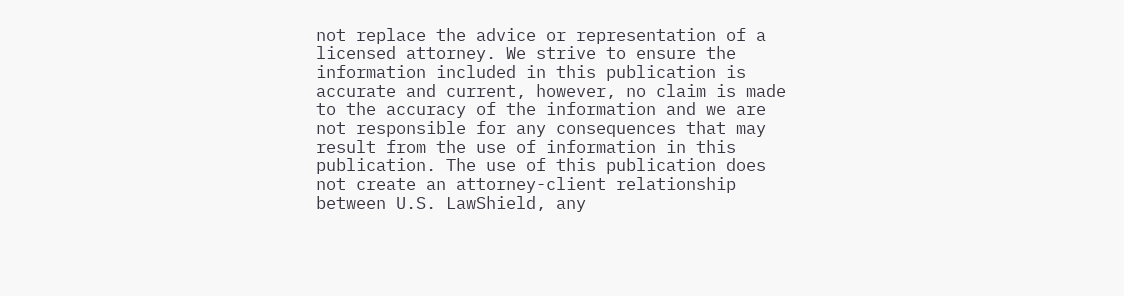not replace the advice or representation of a licensed attorney. We strive to ensure the information included in this publication is accurate and current, however, no claim is made to the accuracy of the information and we are not responsible for any consequences that may result from the use of information in this publication. The use of this publication does not create an attorney-client relationship between U.S. LawShield, any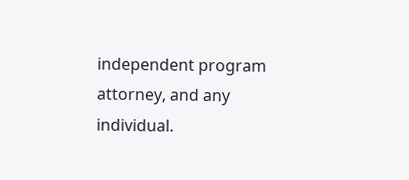independent program attorney, and any individual.